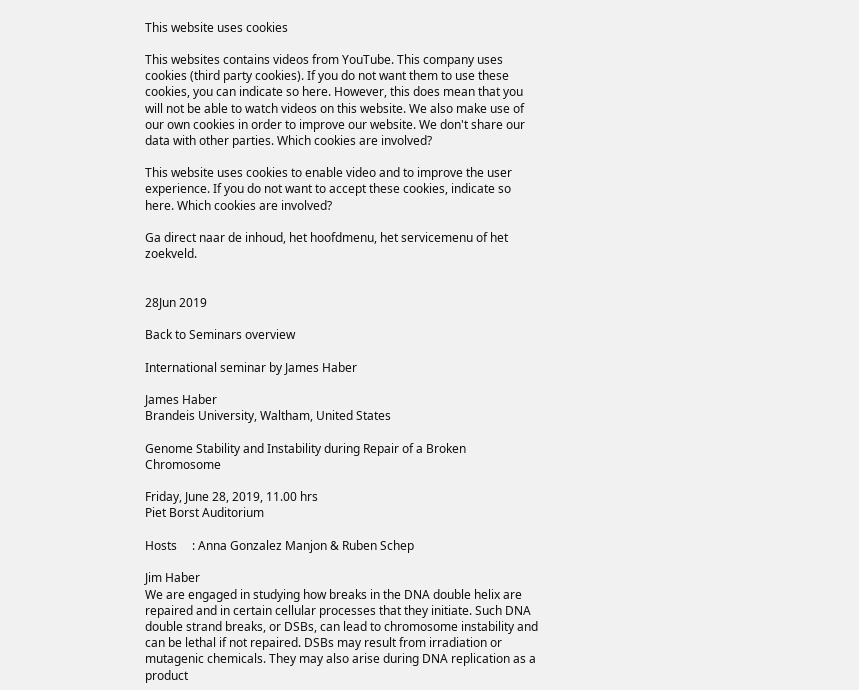This website uses cookies

This websites contains videos from YouTube. This company uses cookies (third party cookies). If you do not want them to use these cookies, you can indicate so here. However, this does mean that you will not be able to watch videos on this website. We also make use of our own cookies in order to improve our website. We don't share our data with other parties. Which cookies are involved?

This website uses cookies to enable video and to improve the user experience. If you do not want to accept these cookies, indicate so here. Which cookies are involved?

Ga direct naar de inhoud, het hoofdmenu, het servicemenu of het zoekveld.


28Jun 2019

Back to Seminars overview

International seminar by James Haber

James Haber
Brandeis University, Waltham, United States

Genome Stability and Instability during Repair of a Broken Chromosome

Friday, June 28, 2019, 11.00 hrs
Piet Borst Auditorium

Hosts     : Anna Gonzalez Manjon & Ruben Schep

Jim Haber
We are engaged in studying how breaks in the DNA double helix are repaired and in certain cellular processes that they initiate. Such DNA double strand breaks, or DSBs, can lead to chromosome instability and can be lethal if not repaired. DSBs may result from irradiation or mutagenic chemicals. They may also arise during DNA replication as a product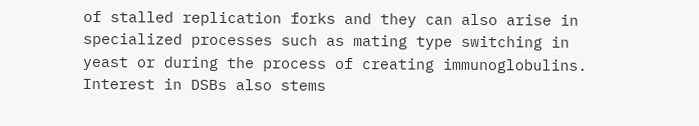of stalled replication forks and they can also arise in specialized processes such as mating type switching in yeast or during the process of creating immunoglobulins. Interest in DSBs also stems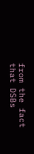from the fact that DSBs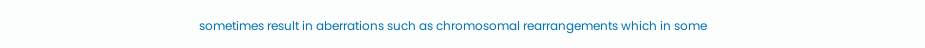sometimes result in aberrations such as chromosomal rearrangements which in some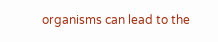organisms can lead to the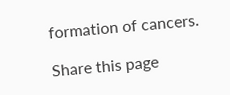formation of cancers.

Share this page